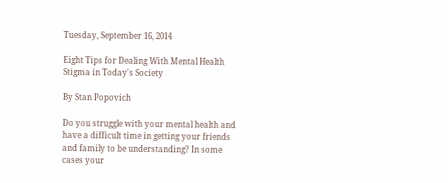Tuesday, September 16, 2014

Eight Tips for Dealing With Mental Health Stigma in Today's Society

By Stan Popovich

Do you struggle with your mental health and have a difficult time in getting your friends and family to be understanding? In some cases your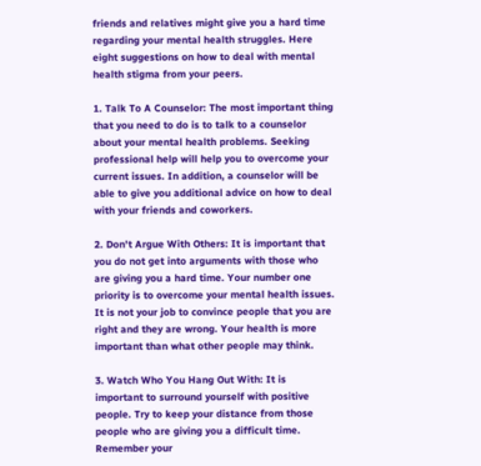friends and relatives might give you a hard time regarding your mental health struggles. Here eight suggestions on how to deal with mental health stigma from your peers.

1. Talk To A Counselor: The most important thing that you need to do is to talk to a counselor about your mental health problems. Seeking professional help will help you to overcome your current issues. In addition, a counselor will be able to give you additional advice on how to deal with your friends and coworkers.

2. Don't Argue With Others: It is important that you do not get into arguments with those who are giving you a hard time. Your number one priority is to overcome your mental health issues. It is not your job to convince people that you are right and they are wrong. Your health is more important than what other people may think.

3. Watch Who You Hang Out With: It is important to surround yourself with positive people. Try to keep your distance from those people who are giving you a difficult time. Remember your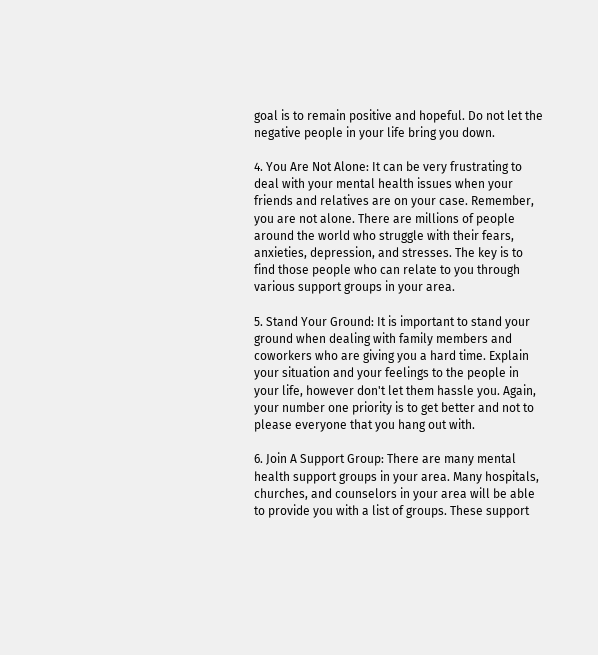goal is to remain positive and hopeful. Do not let the negative people in your life bring you down.

4. You Are Not Alone: It can be very frustrating to deal with your mental health issues when your friends and relatives are on your case. Remember, you are not alone. There are millions of people around the world who struggle with their fears, anxieties, depression, and stresses. The key is to find those people who can relate to you through various support groups in your area.

5. Stand Your Ground: It is important to stand your ground when dealing with family members and coworkers who are giving you a hard time. Explain your situation and your feelings to the people in your life, however don't let them hassle you. Again, your number one priority is to get better and not to please everyone that you hang out with.

6. Join A Support Group: There are many mental health support groups in your area. Many hospitals, churches, and counselors in your area will be able to provide you with a list of groups. These support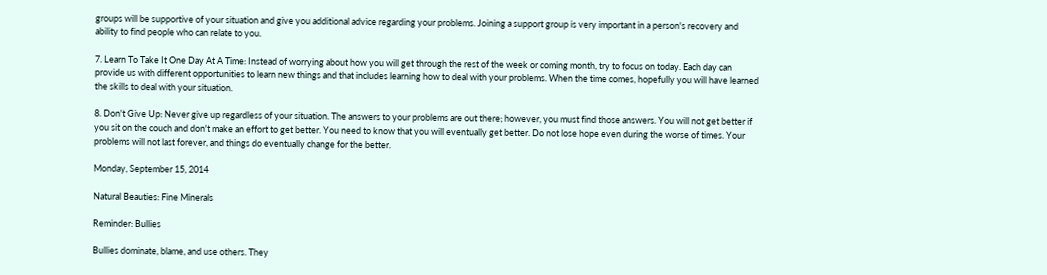groups will be supportive of your situation and give you additional advice regarding your problems. Joining a support group is very important in a person's recovery and ability to find people who can relate to you.

7. Learn To Take It One Day At A Time: Instead of worrying about how you will get through the rest of the week or coming month, try to focus on today. Each day can provide us with different opportunities to learn new things and that includes learning how to deal with your problems. When the time comes, hopefully you will have learned the skills to deal with your situation.

8. Don't Give Up: Never give up regardless of your situation. The answers to your problems are out there; however, you must find those answers. You will not get better if you sit on the couch and don't make an effort to get better. You need to know that you will eventually get better. Do not lose hope even during the worse of times. Your problems will not last forever, and things do eventually change for the better.

Monday, September 15, 2014

Natural Beauties: Fine Minerals

Reminder: Bullies

Bullies dominate, blame, and use others. They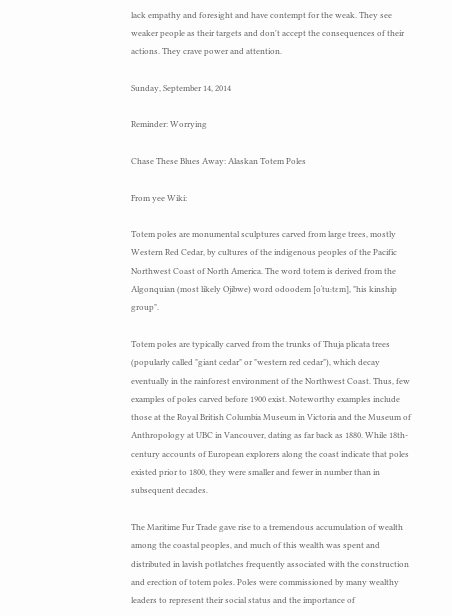lack empathy and foresight and have contempt for the weak. They see weaker people as their targets and don't accept the consequences of their actions. They crave power and attention.

Sunday, September 14, 2014

Reminder: Worrying

Chase These Blues Away: Alaskan Totem Poles

From yee Wiki:

Totem poles are monumental sculptures carved from large trees, mostly Western Red Cedar, by cultures of the indigenous peoples of the Pacific Northwest Coast of North America. The word totem is derived from the Algonquian (most likely Ojibwe) word odoodem [oˈtuːtɛm], "his kinship group".

Totem poles are typically carved from the trunks of Thuja plicata trees (popularly called "giant cedar" or "western red cedar"), which decay eventually in the rainforest environment of the Northwest Coast. Thus, few examples of poles carved before 1900 exist. Noteworthy examples include those at the Royal British Columbia Museum in Victoria and the Museum of Anthropology at UBC in Vancouver, dating as far back as 1880. While 18th-century accounts of European explorers along the coast indicate that poles existed prior to 1800, they were smaller and fewer in number than in subsequent decades.

The Maritime Fur Trade gave rise to a tremendous accumulation of wealth among the coastal peoples, and much of this wealth was spent and distributed in lavish potlatches frequently associated with the construction and erection of totem poles. Poles were commissioned by many wealthy leaders to represent their social status and the importance of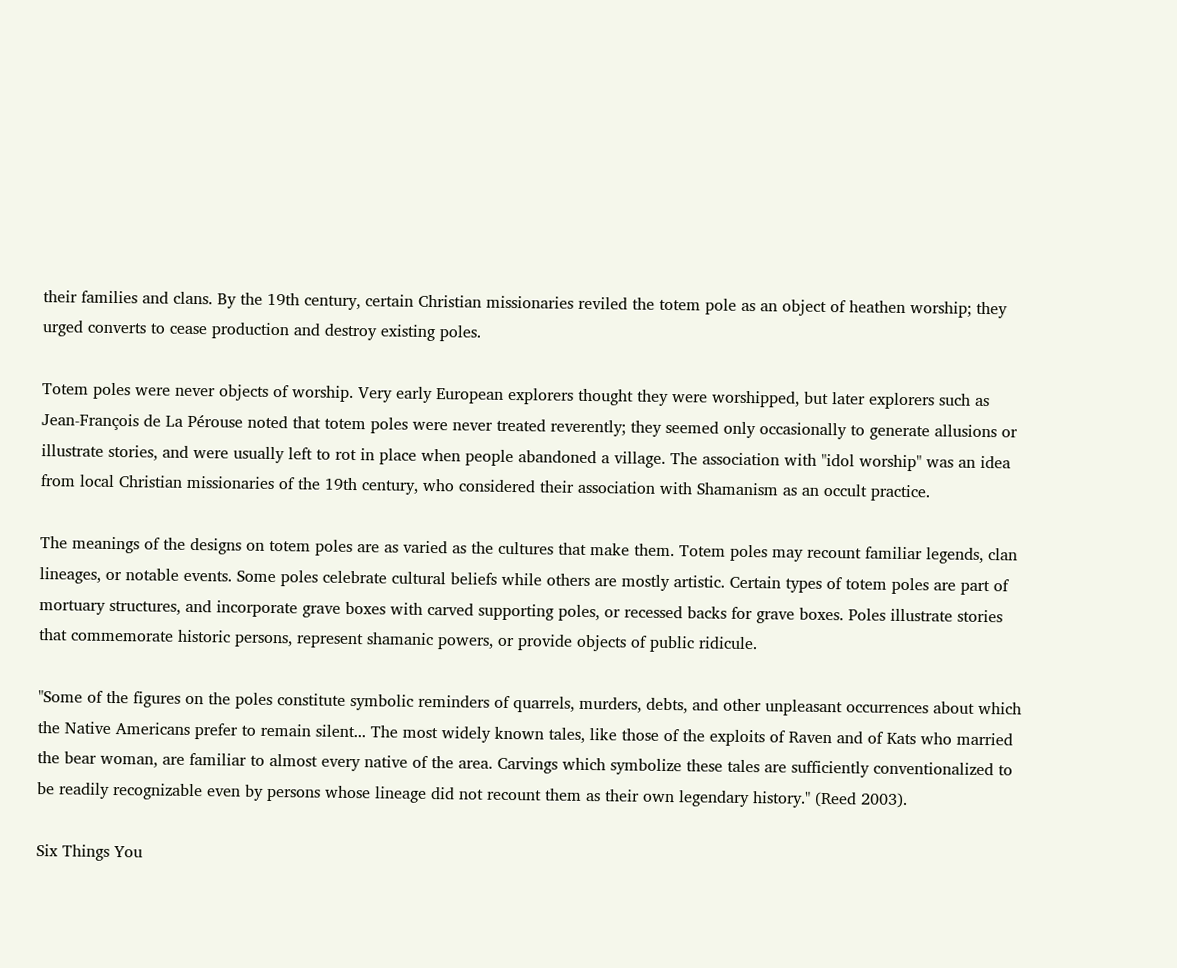their families and clans. By the 19th century, certain Christian missionaries reviled the totem pole as an object of heathen worship; they urged converts to cease production and destroy existing poles.

Totem poles were never objects of worship. Very early European explorers thought they were worshipped, but later explorers such as Jean-François de La Pérouse noted that totem poles were never treated reverently; they seemed only occasionally to generate allusions or illustrate stories, and were usually left to rot in place when people abandoned a village. The association with "idol worship" was an idea from local Christian missionaries of the 19th century, who considered their association with Shamanism as an occult practice.

The meanings of the designs on totem poles are as varied as the cultures that make them. Totem poles may recount familiar legends, clan lineages, or notable events. Some poles celebrate cultural beliefs while others are mostly artistic. Certain types of totem poles are part of mortuary structures, and incorporate grave boxes with carved supporting poles, or recessed backs for grave boxes. Poles illustrate stories that commemorate historic persons, represent shamanic powers, or provide objects of public ridicule.

"Some of the figures on the poles constitute symbolic reminders of quarrels, murders, debts, and other unpleasant occurrences about which the Native Americans prefer to remain silent... The most widely known tales, like those of the exploits of Raven and of Kats who married the bear woman, are familiar to almost every native of the area. Carvings which symbolize these tales are sufficiently conventionalized to be readily recognizable even by persons whose lineage did not recount them as their own legendary history." (Reed 2003).

Six Things You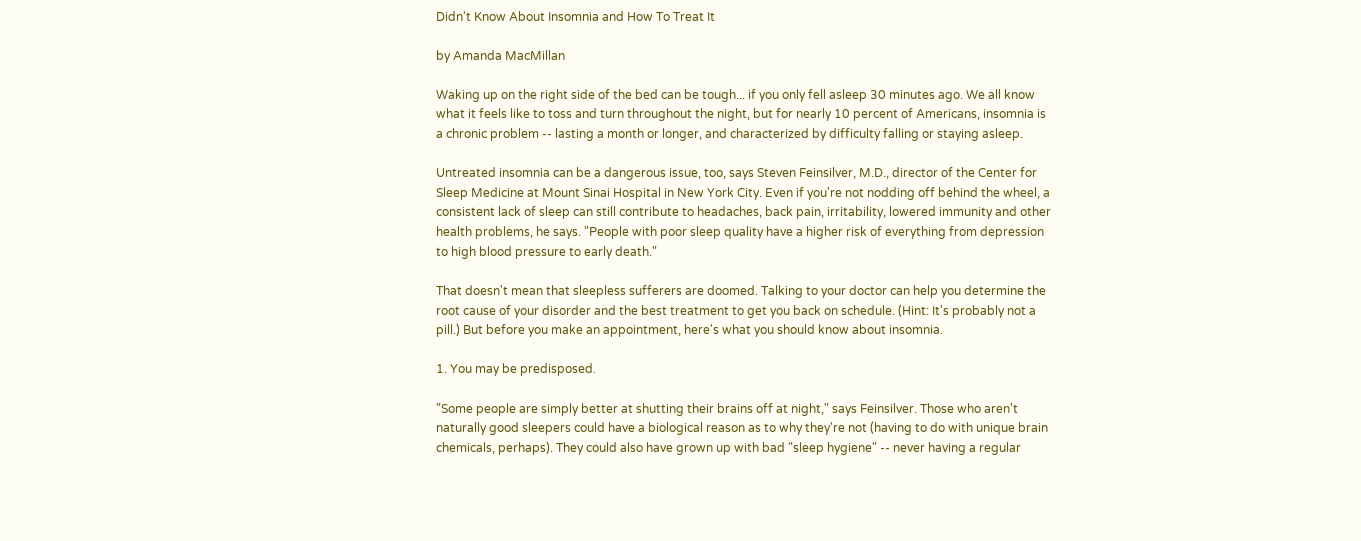Didn't Know About Insomnia and How To Treat It

by Amanda MacMillan

Waking up on the right side of the bed can be tough... if you only fell asleep 30 minutes ago. We all know what it feels like to toss and turn throughout the night, but for nearly 10 percent of Americans, insomnia is a chronic problem -- lasting a month or longer, and characterized by difficulty falling or staying asleep.

Untreated insomnia can be a dangerous issue, too, says Steven Feinsilver, M.D., director of the Center for Sleep Medicine at Mount Sinai Hospital in New York City. Even if you're not nodding off behind the wheel, a consistent lack of sleep can still contribute to headaches, back pain, irritability, lowered immunity and other health problems, he says. "People with poor sleep quality have a higher risk of everything from depression to high blood pressure to early death."

That doesn't mean that sleepless sufferers are doomed. Talking to your doctor can help you determine the root cause of your disorder and the best treatment to get you back on schedule. (Hint: It's probably not a pill.) But before you make an appointment, here's what you should know about insomnia.

1. You may be predisposed.

"Some people are simply better at shutting their brains off at night," says Feinsilver. Those who aren't naturally good sleepers could have a biological reason as to why they're not (having to do with unique brain chemicals, perhaps). They could also have grown up with bad "sleep hygiene" -- never having a regular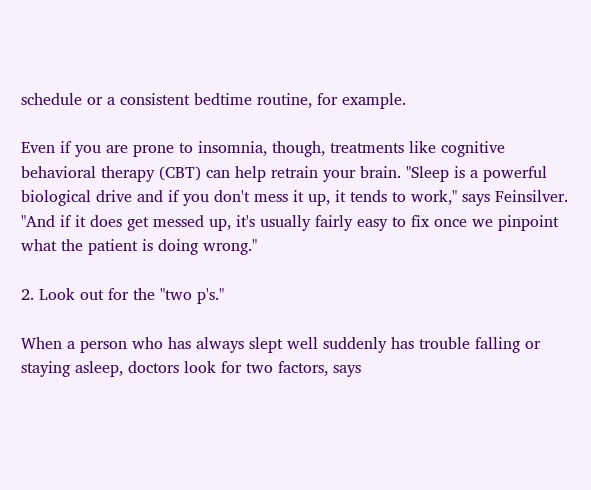schedule or a consistent bedtime routine, for example.

Even if you are prone to insomnia, though, treatments like cognitive behavioral therapy (CBT) can help retrain your brain. "Sleep is a powerful biological drive and if you don't mess it up, it tends to work," says Feinsilver. "And if it does get messed up, it's usually fairly easy to fix once we pinpoint what the patient is doing wrong."

2. Look out for the "two p's."

When a person who has always slept well suddenly has trouble falling or staying asleep, doctors look for two factors, says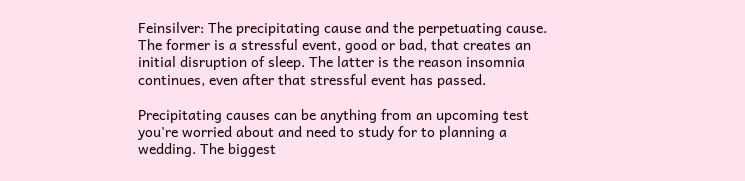Feinsilver: The precipitating cause and the perpetuating cause. The former is a stressful event, good or bad, that creates an initial disruption of sleep. The latter is the reason insomnia continues, even after that stressful event has passed.

Precipitating causes can be anything from an upcoming test you're worried about and need to study for to planning a wedding. The biggest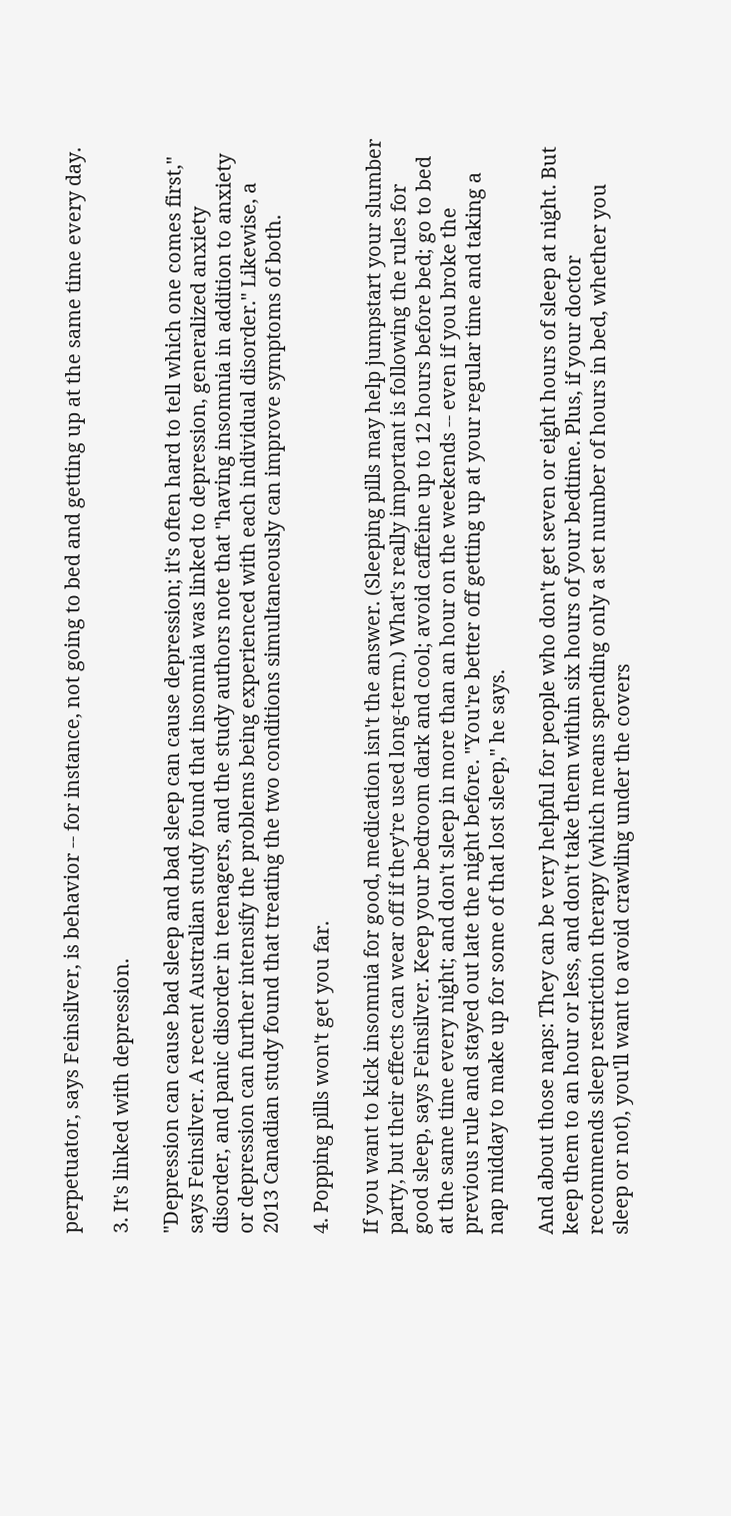perpetuator, says Feinsilver, is behavior -- for instance, not going to bed and getting up at the same time every day.

3. It's linked with depression.

"Depression can cause bad sleep and bad sleep can cause depression; it's often hard to tell which one comes first," says Feinsilver. A recent Australian study found that insomnia was linked to depression, generalized anxiety disorder, and panic disorder in teenagers, and the study authors note that "having insomnia in addition to anxiety or depression can further intensify the problems being experienced with each individual disorder." Likewise, a 2013 Canadian study found that treating the two conditions simultaneously can improve symptoms of both.

4. Popping pills won't get you far.

If you want to kick insomnia for good, medication isn't the answer. (Sleeping pills may help jumpstart your slumber party, but their effects can wear off if they're used long-term.) What's really important is following the rules for good sleep, says Feinsilver. Keep your bedroom dark and cool; avoid caffeine up to 12 hours before bed; go to bed at the same time every night; and don't sleep in more than an hour on the weekends -- even if you broke the previous rule and stayed out late the night before. "You're better off getting up at your regular time and taking a nap midday to make up for some of that lost sleep," he says.

And about those naps: They can be very helpful for people who don't get seven or eight hours of sleep at night. But keep them to an hour or less, and don't take them within six hours of your bedtime. Plus, if your doctor recommends sleep restriction therapy (which means spending only a set number of hours in bed, whether you sleep or not), you'll want to avoid crawling under the covers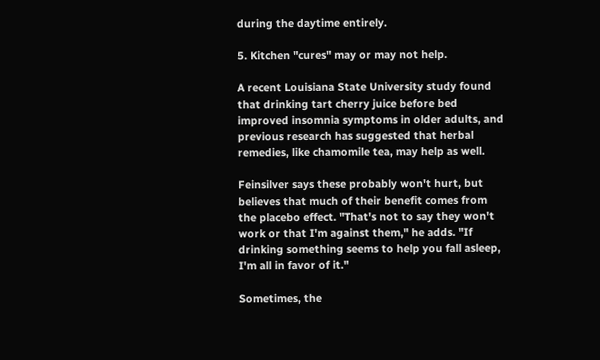during the daytime entirely.

5. Kitchen "cures" may or may not help.

A recent Louisiana State University study found that drinking tart cherry juice before bed improved insomnia symptoms in older adults, and previous research has suggested that herbal remedies, like chamomile tea, may help as well.

Feinsilver says these probably won't hurt, but believes that much of their benefit comes from the placebo effect. "That's not to say they won't work or that I'm against them," he adds. "If drinking something seems to help you fall asleep, I'm all in favor of it."

Sometimes, the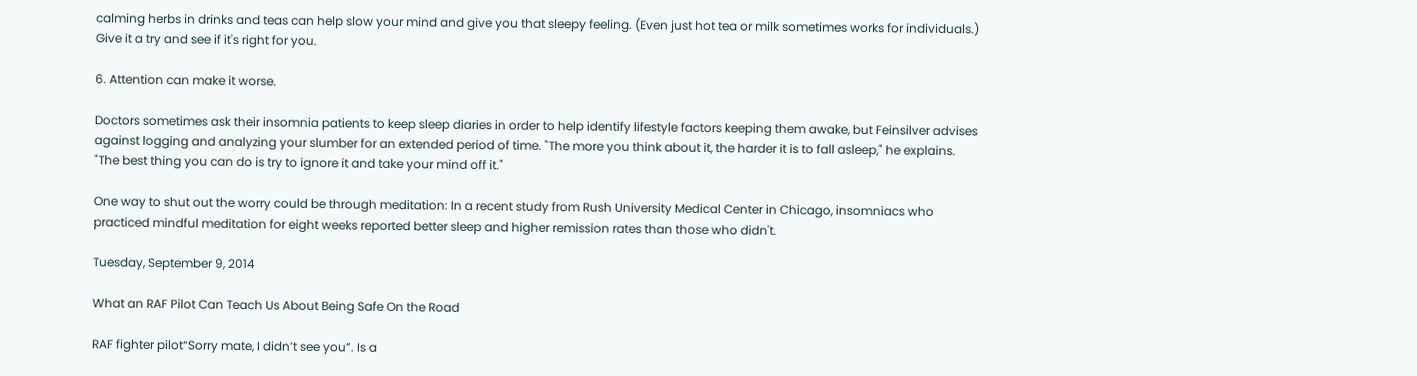calming herbs in drinks and teas can help slow your mind and give you that sleepy feeling. (Even just hot tea or milk sometimes works for individuals.) Give it a try and see if it's right for you.

6. Attention can make it worse.

Doctors sometimes ask their insomnia patients to keep sleep diaries in order to help identify lifestyle factors keeping them awake, but Feinsilver advises against logging and analyzing your slumber for an extended period of time. "The more you think about it, the harder it is to fall asleep," he explains. "The best thing you can do is try to ignore it and take your mind off it."

One way to shut out the worry could be through meditation: In a recent study from Rush University Medical Center in Chicago, insomniacs who practiced mindful meditation for eight weeks reported better sleep and higher remission rates than those who didn't.

Tuesday, September 9, 2014

What an RAF Pilot Can Teach Us About Being Safe On the Road

RAF fighter pilot“Sorry mate, I didn’t see you”. Is a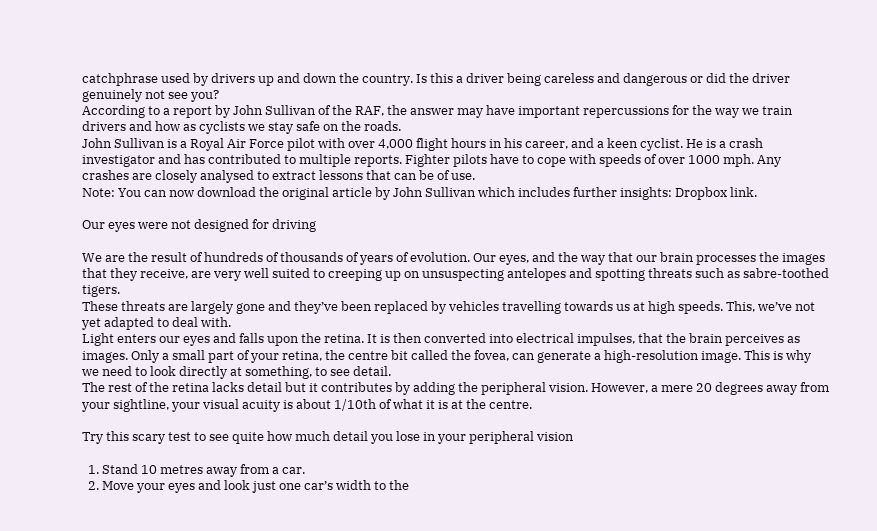catchphrase used by drivers up and down the country. Is this a driver being careless and dangerous or did the driver genuinely not see you?
According to a report by John Sullivan of the RAF, the answer may have important repercussions for the way we train drivers and how as cyclists we stay safe on the roads.
John Sullivan is a Royal Air Force pilot with over 4,000 flight hours in his career, and a keen cyclist. He is a crash investigator and has contributed to multiple reports. Fighter pilots have to cope with speeds of over 1000 mph. Any crashes are closely analysed to extract lessons that can be of use.
Note: You can now download the original article by John Sullivan which includes further insights: Dropbox link.

Our eyes were not designed for driving

We are the result of hundreds of thousands of years of evolution. Our eyes, and the way that our brain processes the images that they receive, are very well suited to creeping up on unsuspecting antelopes and spotting threats such as sabre-toothed tigers.
These threats are largely gone and they’ve been replaced by vehicles travelling towards us at high speeds. This, we’ve not yet adapted to deal with.
Light enters our eyes and falls upon the retina. It is then converted into electrical impulses, that the brain perceives as images. Only a small part of your retina, the centre bit called the fovea, can generate a high-resolution image. This is why we need to look directly at something, to see detail.
The rest of the retina lacks detail but it contributes by adding the peripheral vision. However, a mere 20 degrees away from your sightline, your visual acuity is about 1/10th of what it is at the centre.

Try this scary test to see quite how much detail you lose in your peripheral vision

  1. Stand 10 metres away from a car.
  2. Move your eyes and look just one car’s width to the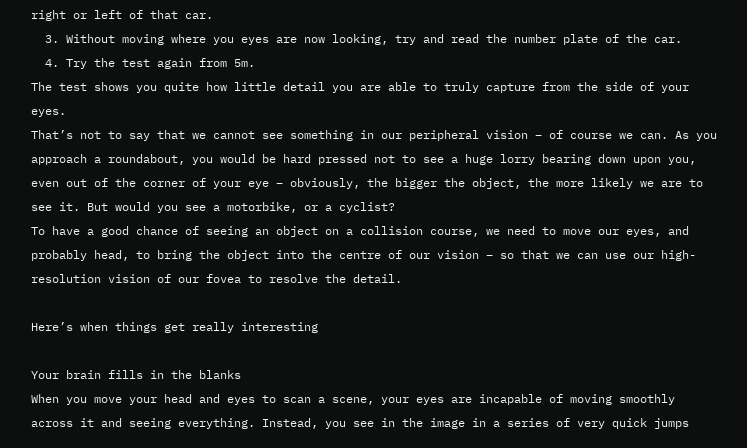right or left of that car.
  3. Without moving where you eyes are now looking, try and read the number plate of the car.
  4. Try the test again from 5m.
The test shows you quite how little detail you are able to truly capture from the side of your eyes.
That’s not to say that we cannot see something in our peripheral vision – of course we can. As you approach a roundabout, you would be hard pressed not to see a huge lorry bearing down upon you, even out of the corner of your eye – obviously, the bigger the object, the more likely we are to see it. But would you see a motorbike, or a cyclist?
To have a good chance of seeing an object on a collision course, we need to move our eyes, and probably head, to bring the object into the centre of our vision – so that we can use our high-resolution vision of our fovea to resolve the detail.

Here’s when things get really interesting

Your brain fills in the blanks
When you move your head and eyes to scan a scene, your eyes are incapable of moving smoothly across it and seeing everything. Instead, you see in the image in a series of very quick jumps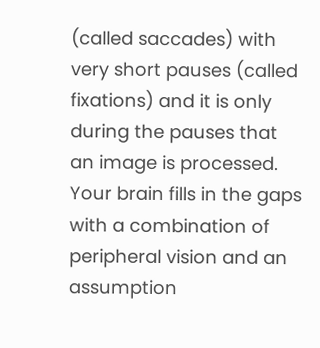(called saccades) with very short pauses (called fixations) and it is only during the pauses that an image is processed.
Your brain fills in the gaps with a combination of peripheral vision and an assumption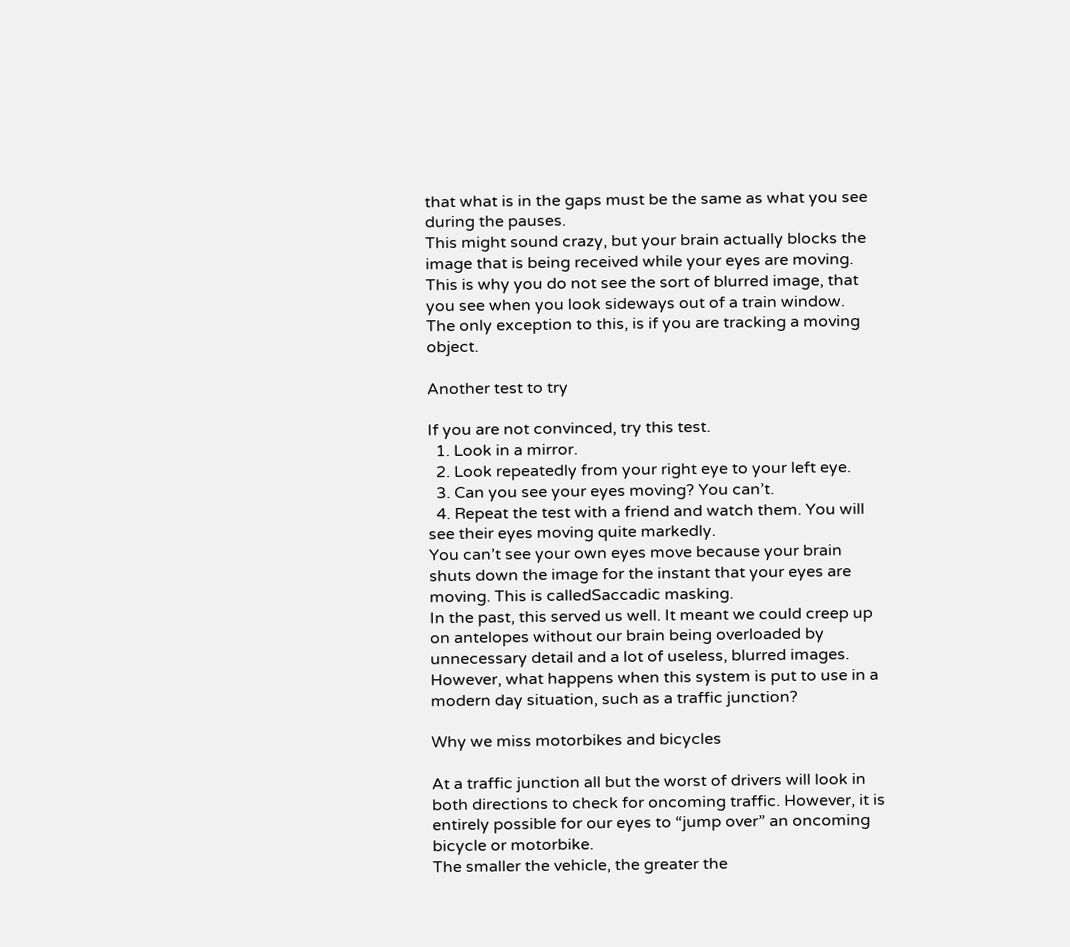that what is in the gaps must be the same as what you see during the pauses.
This might sound crazy, but your brain actually blocks the image that is being received while your eyes are moving. This is why you do not see the sort of blurred image, that you see when you look sideways out of a train window.
The only exception to this, is if you are tracking a moving object.

Another test to try

If you are not convinced, try this test.
  1. Look in a mirror.
  2. Look repeatedly from your right eye to your left eye.
  3. Can you see your eyes moving? You can’t.
  4. Repeat the test with a friend and watch them. You will see their eyes moving quite markedly.
You can’t see your own eyes move because your brain shuts down the image for the instant that your eyes are moving. This is calledSaccadic masking.
In the past, this served us well. It meant we could creep up on antelopes without our brain being overloaded by unnecessary detail and a lot of useless, blurred images.
However, what happens when this system is put to use in a modern day situation, such as a traffic junction?

Why we miss motorbikes and bicycles

At a traffic junction all but the worst of drivers will look in both directions to check for oncoming traffic. However, it is entirely possible for our eyes to “jump over” an oncoming bicycle or motorbike.
The smaller the vehicle, the greater the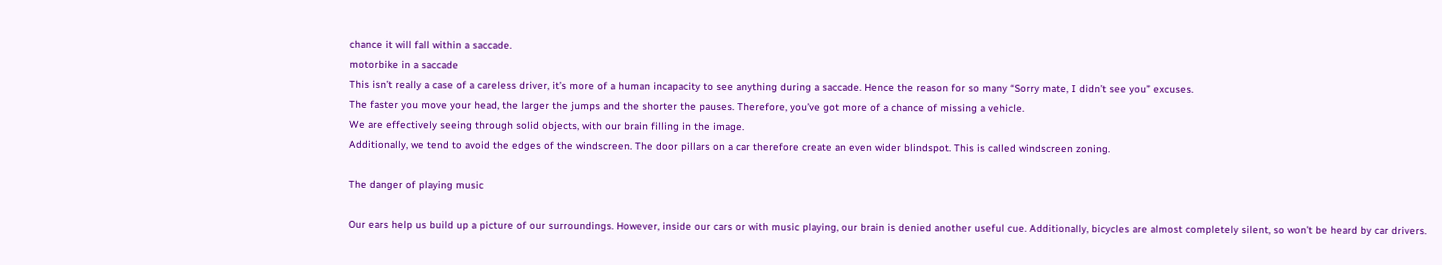chance it will fall within a saccade.
motorbike in a saccade
This isn’t really a case of a careless driver, it’s more of a human incapacity to see anything during a saccade. Hence the reason for so many “Sorry mate, I didn’t see you” excuses.
The faster you move your head, the larger the jumps and the shorter the pauses. Therefore, you’ve got more of a chance of missing a vehicle.
We are effectively seeing through solid objects, with our brain filling in the image.
Additionally, we tend to avoid the edges of the windscreen. The door pillars on a car therefore create an even wider blindspot. This is called windscreen zoning.

The danger of playing music

Our ears help us build up a picture of our surroundings. However, inside our cars or with music playing, our brain is denied another useful cue. Additionally, bicycles are almost completely silent, so won’t be heard by car drivers.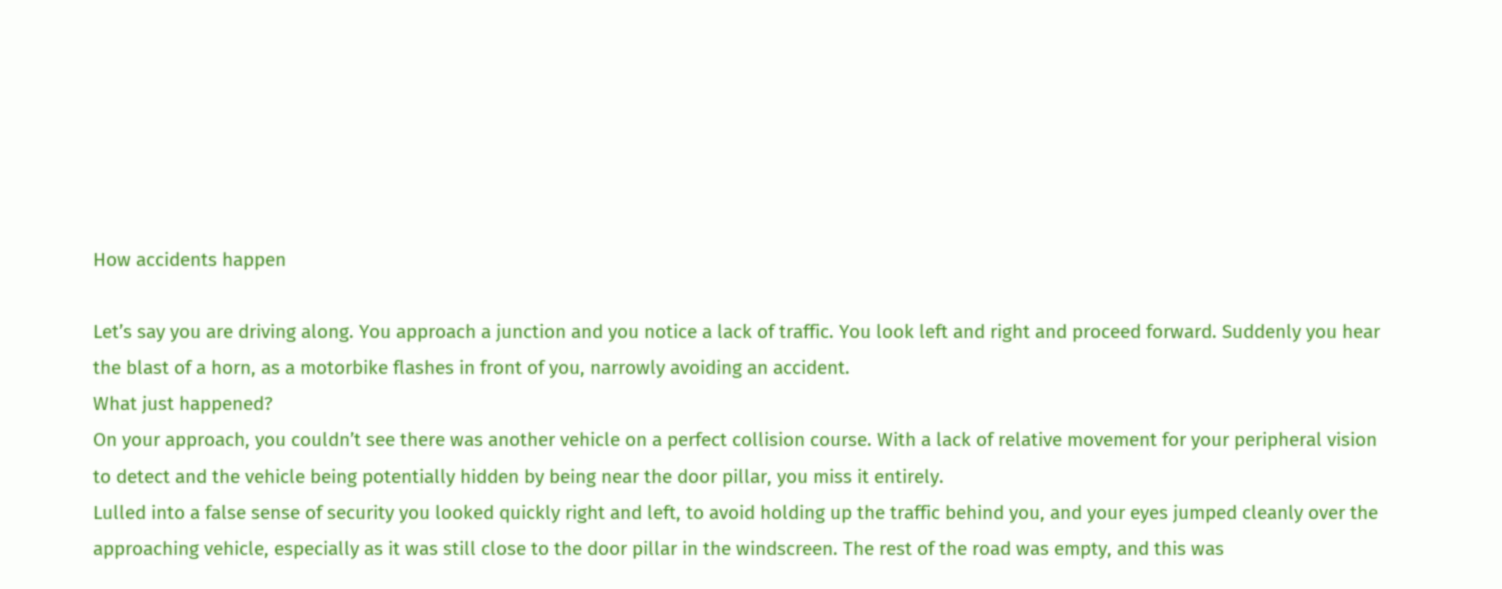How accidents happen

Let’s say you are driving along. You approach a junction and you notice a lack of traffic. You look left and right and proceed forward. Suddenly you hear the blast of a horn, as a motorbike flashes in front of you, narrowly avoiding an accident.
What just happened?
On your approach, you couldn’t see there was another vehicle on a perfect collision course. With a lack of relative movement for your peripheral vision to detect and the vehicle being potentially hidden by being near the door pillar, you miss it entirely.
Lulled into a false sense of security you looked quickly right and left, to avoid holding up the traffic behind you, and your eyes jumped cleanly over the approaching vehicle, especially as it was still close to the door pillar in the windscreen. The rest of the road was empty, and this was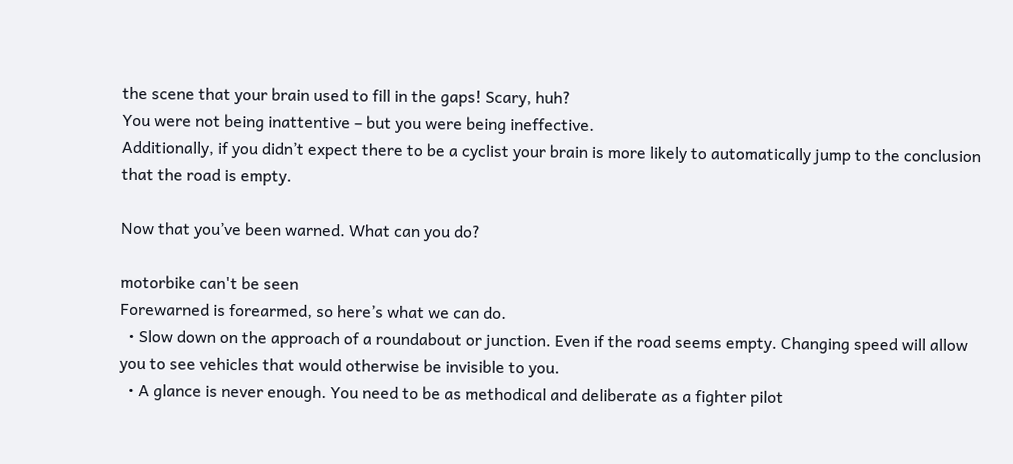the scene that your brain used to fill in the gaps! Scary, huh?
You were not being inattentive – but you were being ineffective.
Additionally, if you didn’t expect there to be a cyclist your brain is more likely to automatically jump to the conclusion that the road is empty.

Now that you’ve been warned. What can you do?

motorbike can't be seen
Forewarned is forearmed, so here’s what we can do.
  • Slow down on the approach of a roundabout or junction. Even if the road seems empty. Changing speed will allow you to see vehicles that would otherwise be invisible to you.
  • A glance is never enough. You need to be as methodical and deliberate as a fighter pilot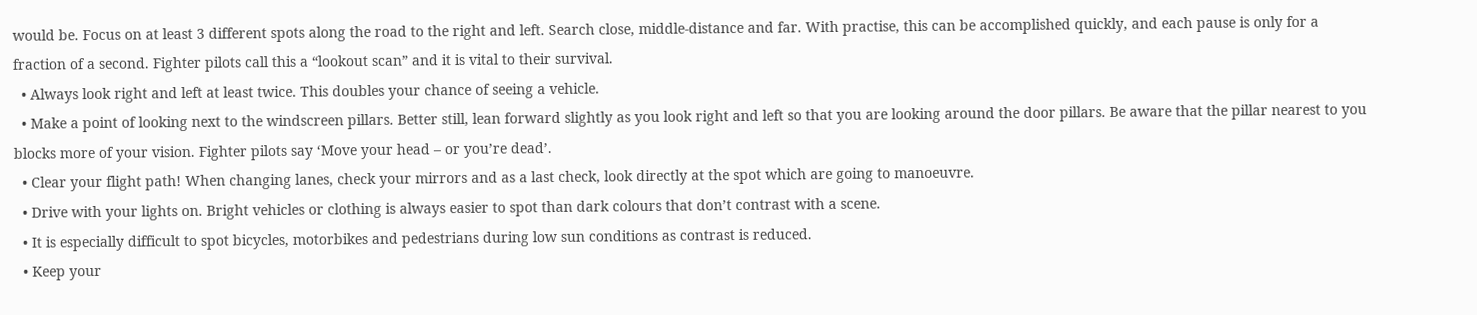would be. Focus on at least 3 different spots along the road to the right and left. Search close, middle-distance and far. With practise, this can be accomplished quickly, and each pause is only for a fraction of a second. Fighter pilots call this a “lookout scan” and it is vital to their survival.
  • Always look right and left at least twice. This doubles your chance of seeing a vehicle.
  • Make a point of looking next to the windscreen pillars. Better still, lean forward slightly as you look right and left so that you are looking around the door pillars. Be aware that the pillar nearest to you blocks more of your vision. Fighter pilots say ‘Move your head – or you’re dead’.
  • Clear your flight path! When changing lanes, check your mirrors and as a last check, look directly at the spot which are going to manoeuvre.
  • Drive with your lights on. Bright vehicles or clothing is always easier to spot than dark colours that don’t contrast with a scene.
  • It is especially difficult to spot bicycles, motorbikes and pedestrians during low sun conditions as contrast is reduced.
  • Keep your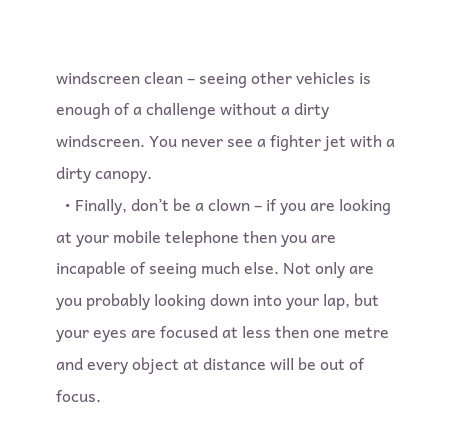windscreen clean – seeing other vehicles is enough of a challenge without a dirty windscreen. You never see a fighter jet with a dirty canopy.
  • Finally, don’t be a clown – if you are looking at your mobile telephone then you are incapable of seeing much else. Not only are you probably looking down into your lap, but your eyes are focused at less then one metre and every object at distance will be out of focus.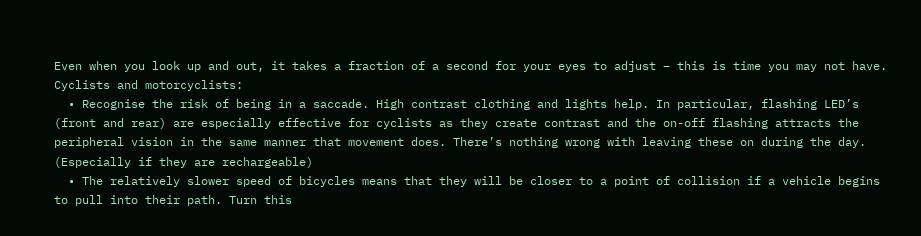Even when you look up and out, it takes a fraction of a second for your eyes to adjust – this is time you may not have.
Cyclists and motorcyclists:
  • Recognise the risk of being in a saccade. High contrast clothing and lights help. In particular, flashing LED’s (front and rear) are especially effective for cyclists as they create contrast and the on-off flashing attracts the peripheral vision in the same manner that movement does. There’s nothing wrong with leaving these on during the day. (Especially if they are rechargeable)
  • The relatively slower speed of bicycles means that they will be closer to a point of collision if a vehicle begins to pull into their path. Turn this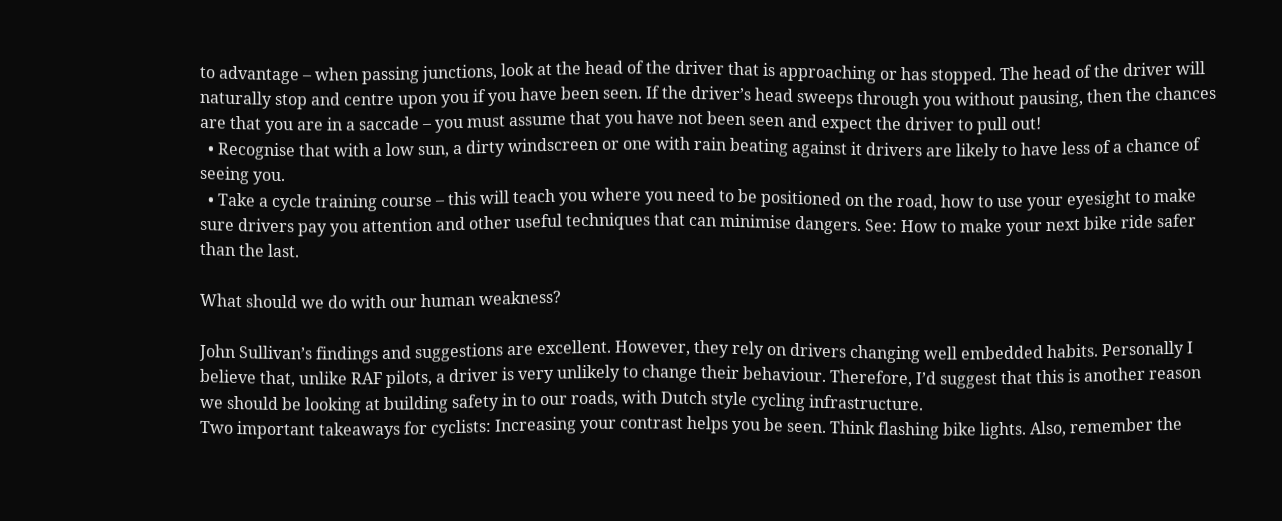to advantage – when passing junctions, look at the head of the driver that is approaching or has stopped. The head of the driver will naturally stop and centre upon you if you have been seen. If the driver’s head sweeps through you without pausing, then the chances are that you are in a saccade – you must assume that you have not been seen and expect the driver to pull out!
  • Recognise that with a low sun, a dirty windscreen or one with rain beating against it drivers are likely to have less of a chance of seeing you.
  • Take a cycle training course – this will teach you where you need to be positioned on the road, how to use your eyesight to make sure drivers pay you attention and other useful techniques that can minimise dangers. See: How to make your next bike ride safer than the last.

What should we do with our human weakness?

John Sullivan’s findings and suggestions are excellent. However, they rely on drivers changing well embedded habits. Personally I believe that, unlike RAF pilots, a driver is very unlikely to change their behaviour. Therefore, I’d suggest that this is another reason we should be looking at building safety in to our roads, with Dutch style cycling infrastructure.
Two important takeaways for cyclists: Increasing your contrast helps you be seen. Think flashing bike lights. Also, remember the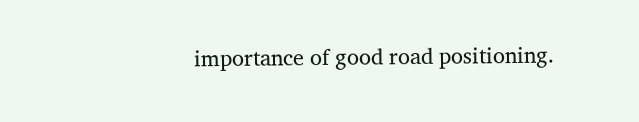importance of good road positioning.